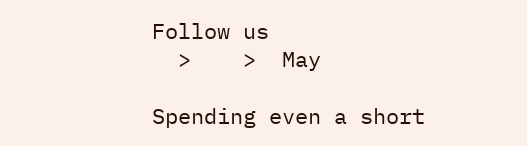Follow us
  >    >  May

Spending even a short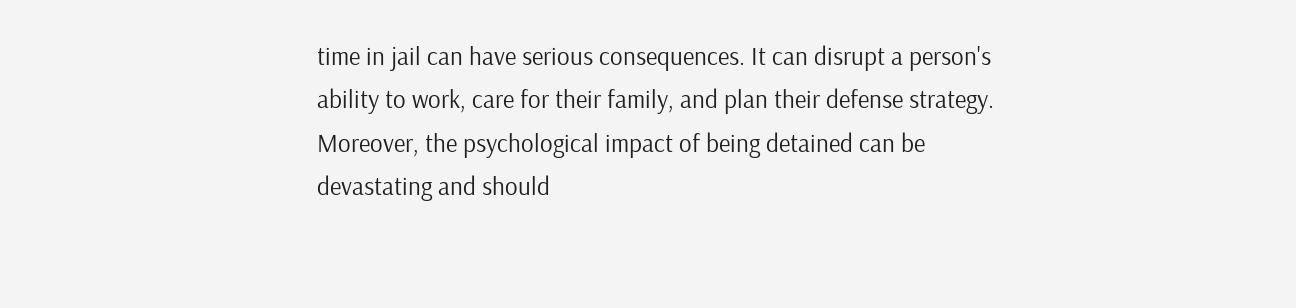time in jail can have serious consequences. It can disrupt a person's ability to work, care for their family, and plan their defense strategy. Moreover, the psychological impact of being detained can be devastating and should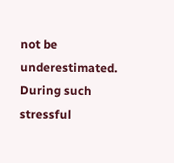not be underestimated. During such stressful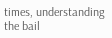times, understanding the bail